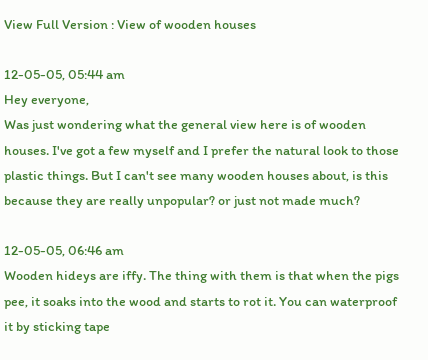View Full Version : View of wooden houses

12-05-05, 05:44 am
Hey everyone,
Was just wondering what the general view here is of wooden houses. I've got a few myself and I prefer the natural look to those plastic things. But I can't see many wooden houses about, is this because they are really unpopular? or just not made much?

12-05-05, 06:46 am
Wooden hideys are iffy. The thing with them is that when the pigs pee, it soaks into the wood and starts to rot it. You can waterproof it by sticking tape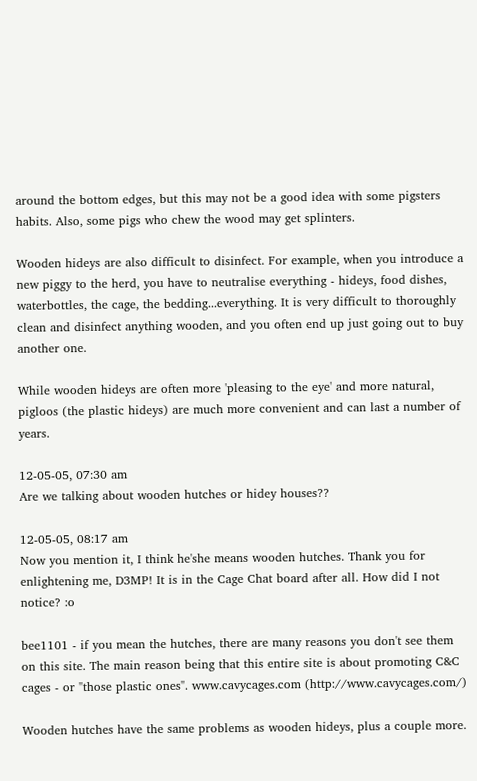around the bottom edges, but this may not be a good idea with some pigsters habits. Also, some pigs who chew the wood may get splinters.

Wooden hideys are also difficult to disinfect. For example, when you introduce a new piggy to the herd, you have to neutralise everything - hideys, food dishes, waterbottles, the cage, the bedding...everything. It is very difficult to thoroughly clean and disinfect anything wooden, and you often end up just going out to buy another one.

While wooden hideys are often more 'pleasing to the eye' and more natural, pigloos (the plastic hideys) are much more convenient and can last a number of years.

12-05-05, 07:30 am
Are we talking about wooden hutches or hidey houses??

12-05-05, 08:17 am
Now you mention it, I think he'she means wooden hutches. Thank you for enlightening me, D3MP! It is in the Cage Chat board after all. How did I not notice? :o

bee1101 - if you mean the hutches, there are many reasons you don't see them on this site. The main reason being that this entire site is about promoting C&C cages - or "those plastic ones". www.cavycages.com (http://www.cavycages.com/)

Wooden hutches have the same problems as wooden hideys, plus a couple more.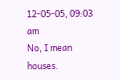12-05-05, 09:03 am
No, I mean houses.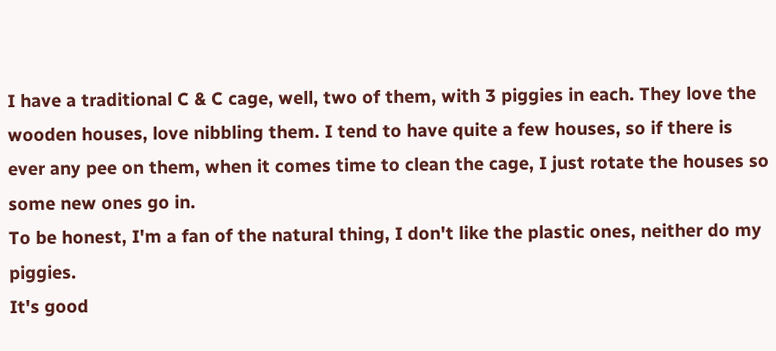I have a traditional C & C cage, well, two of them, with 3 piggies in each. They love the wooden houses, love nibbling them. I tend to have quite a few houses, so if there is ever any pee on them, when it comes time to clean the cage, I just rotate the houses so some new ones go in.
To be honest, I'm a fan of the natural thing, I don't like the plastic ones, neither do my piggies.
It's good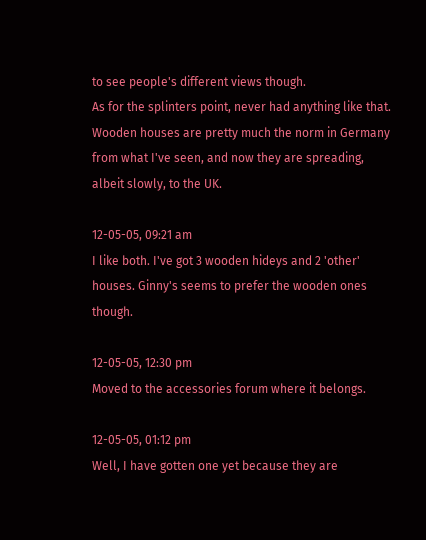to see people's different views though.
As for the splinters point, never had anything like that. Wooden houses are pretty much the norm in Germany from what I've seen, and now they are spreading, albeit slowly, to the UK.

12-05-05, 09:21 am
I like both. I've got 3 wooden hideys and 2 'other' houses. Ginny's seems to prefer the wooden ones though.

12-05-05, 12:30 pm
Moved to the accessories forum where it belongs.

12-05-05, 01:12 pm
Well, I have gotten one yet because they are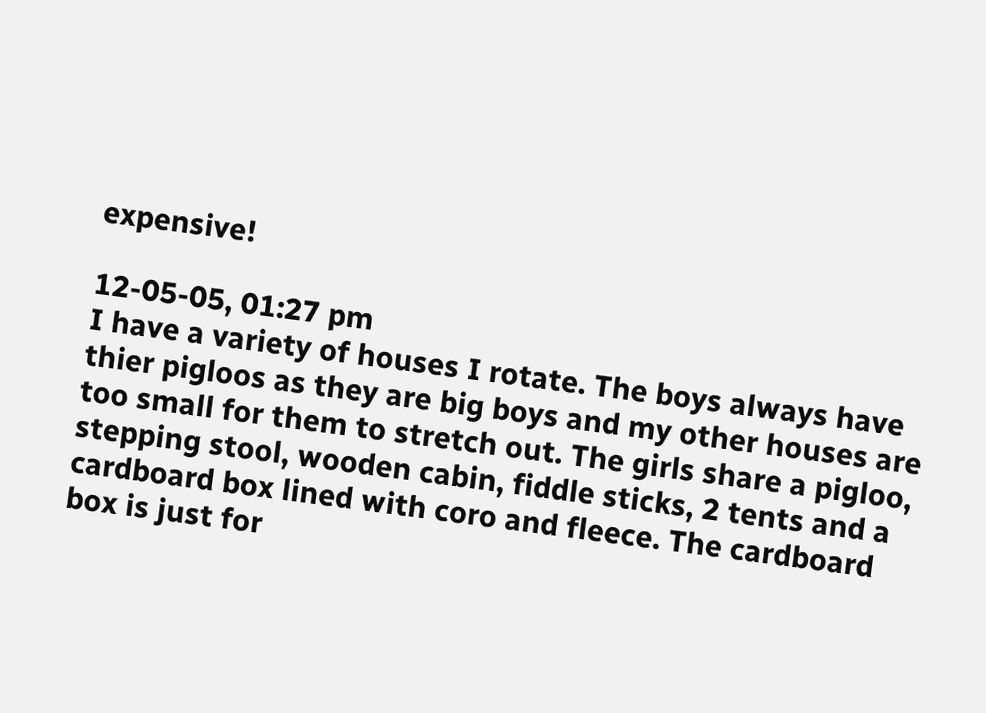expensive!

12-05-05, 01:27 pm
I have a variety of houses I rotate. The boys always have thier pigloos as they are big boys and my other houses are too small for them to stretch out. The girls share a pigloo, stepping stool, wooden cabin, fiddle sticks, 2 tents and a cardboard box lined with coro and fleece. The cardboard box is just for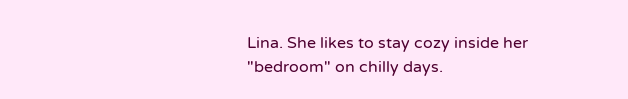Lina. She likes to stay cozy inside her "bedroom" on chilly days.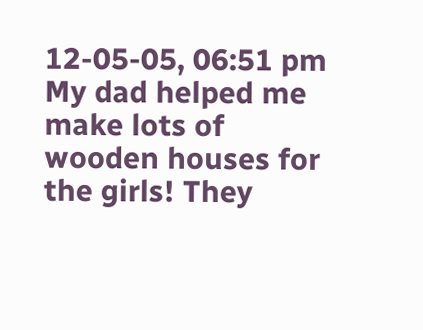12-05-05, 06:51 pm
My dad helped me make lots of wooden houses for the girls! They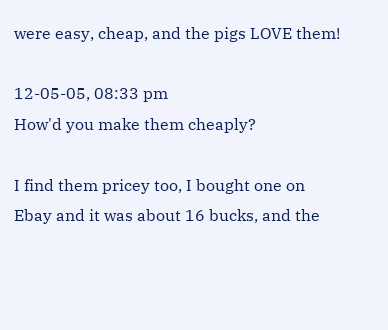were easy, cheap, and the pigs LOVE them!

12-05-05, 08:33 pm
How'd you make them cheaply?

I find them pricey too, I bought one on Ebay and it was about 16 bucks, and the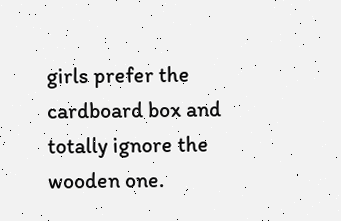girls prefer the cardboard box and totally ignore the wooden one.